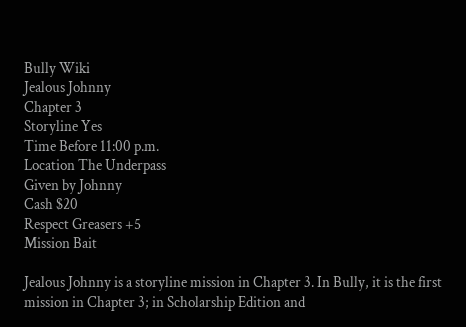Bully Wiki
Jealous Johnny
Chapter 3
Storyline Yes
Time Before 11:00 p.m.
Location The Underpass
Given by Johnny
Cash $20
Respect Greasers +5
Mission Bait

Jealous Johnny is a storyline mission in Chapter 3. In Bully, it is the first mission in Chapter 3; in Scholarship Edition and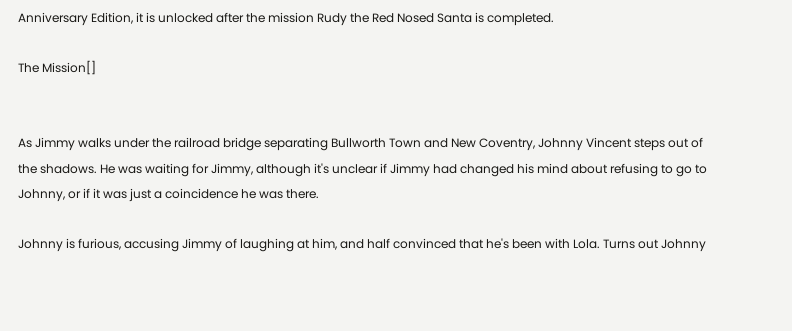Anniversary Edition, it is unlocked after the mission Rudy the Red Nosed Santa is completed.

The Mission[]


As Jimmy walks under the railroad bridge separating Bullworth Town and New Coventry, Johnny Vincent steps out of the shadows. He was waiting for Jimmy, although it's unclear if Jimmy had changed his mind about refusing to go to Johnny, or if it was just a coincidence he was there.

Johnny is furious, accusing Jimmy of laughing at him, and half convinced that he's been with Lola. Turns out Johnny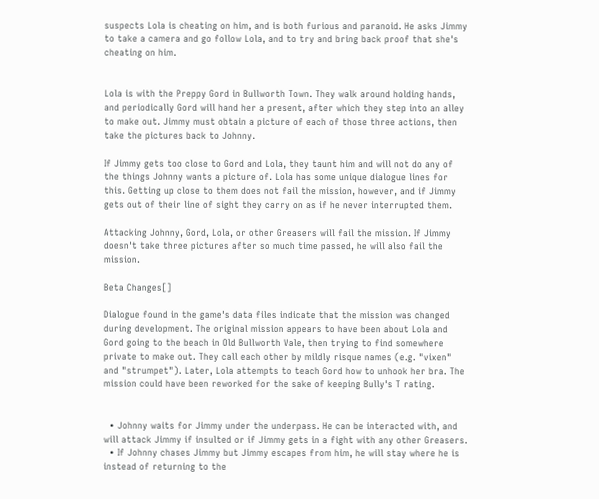suspects Lola is cheating on him, and is both furious and paranoid. He asks Jimmy to take a camera and go follow Lola, and to try and bring back proof that she's cheating on him.


Lola is with the Preppy Gord in Bullworth Town. They walk around holding hands, and periodically Gord will hand her a present, after which they step into an alley to make out. Jimmy must obtain a picture of each of those three actions, then take the pictures back to Johnny.

If Jimmy gets too close to Gord and Lola, they taunt him and will not do any of the things Johnny wants a picture of. Lola has some unique dialogue lines for this. Getting up close to them does not fail the mission, however, and if Jimmy gets out of their line of sight they carry on as if he never interrupted them.

Attacking Johnny, Gord, Lola, or other Greasers will fail the mission. If Jimmy doesn't take three pictures after so much time passed, he will also fail the mission.

Beta Changes[]

Dialogue found in the game's data files indicate that the mission was changed during development. The original mission appears to have been about Lola and Gord going to the beach in Old Bullworth Vale, then trying to find somewhere private to make out. They call each other by mildly risque names (e.g. "vixen" and "strumpet"). Later, Lola attempts to teach Gord how to unhook her bra. The mission could have been reworked for the sake of keeping Bully's T rating.


  • Johnny waits for Jimmy under the underpass. He can be interacted with, and will attack Jimmy if insulted or if Jimmy gets in a fight with any other Greasers.
  • If Johnny chases Jimmy but Jimmy escapes from him, he will stay where he is instead of returning to the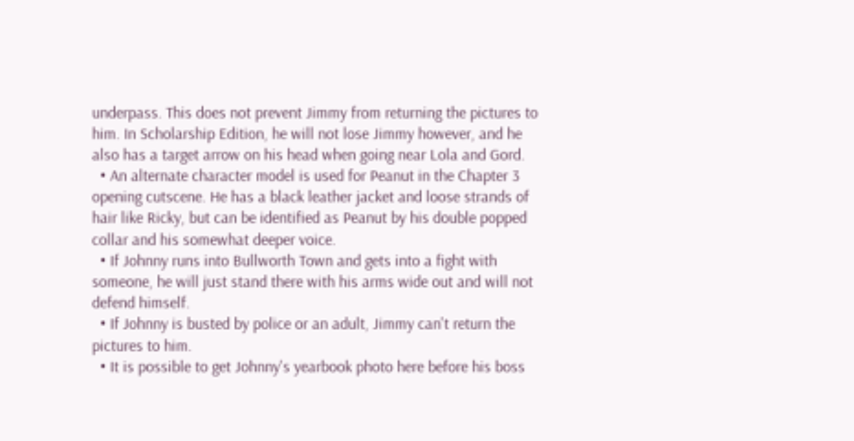underpass. This does not prevent Jimmy from returning the pictures to him. In Scholarship Edition, he will not lose Jimmy however, and he also has a target arrow on his head when going near Lola and Gord.
  • An alternate character model is used for Peanut in the Chapter 3 opening cutscene. He has a black leather jacket and loose strands of hair like Ricky, but can be identified as Peanut by his double popped collar and his somewhat deeper voice.
  • If Johnny runs into Bullworth Town and gets into a fight with someone, he will just stand there with his arms wide out and will not defend himself.
  • If Johnny is busted by police or an adult, Jimmy can't return the pictures to him.
  • It is possible to get Johnny's yearbook photo here before his boss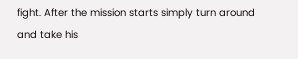fight. After the mission starts simply turn around and take his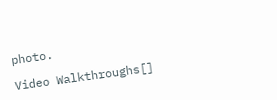photo.

Video Walkthroughs[]